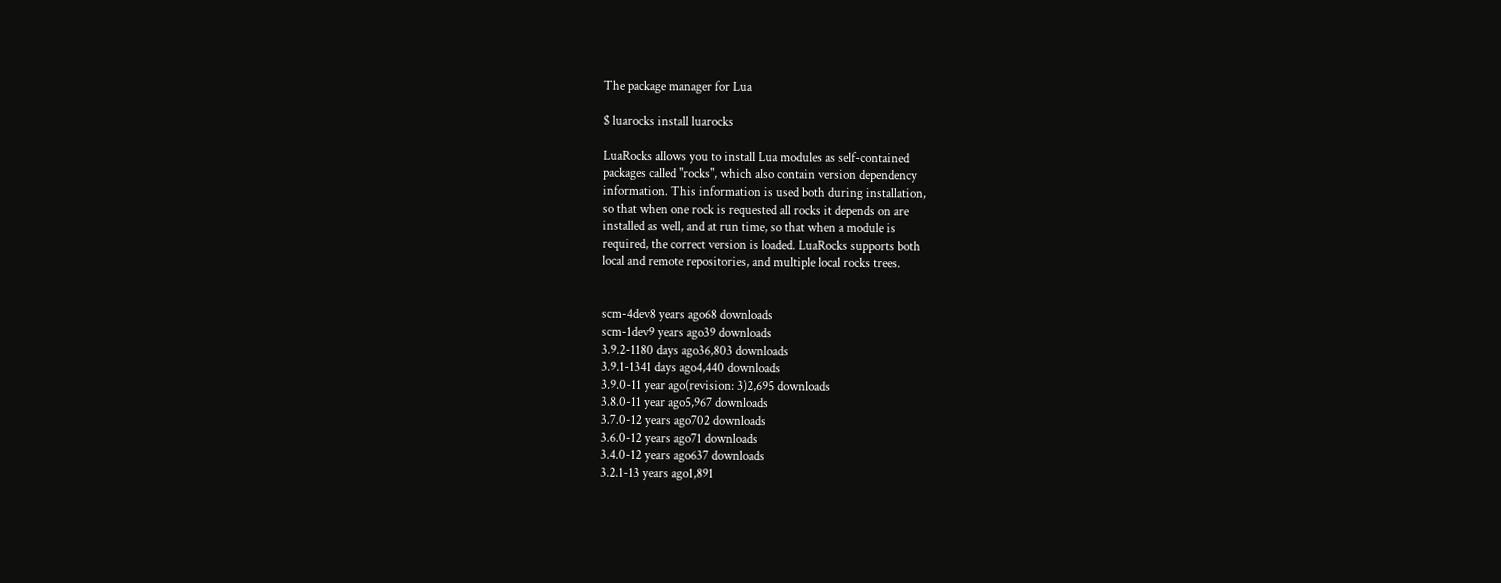The package manager for Lua

$ luarocks install luarocks

LuaRocks allows you to install Lua modules as self-contained
packages called "rocks", which also contain version dependency
information. This information is used both during installation,
so that when one rock is requested all rocks it depends on are
installed as well, and at run time, so that when a module is
required, the correct version is loaded. LuaRocks supports both
local and remote repositories, and multiple local rocks trees.


scm-4dev8 years ago68 downloads
scm-1dev9 years ago39 downloads
3.9.2-1180 days ago36,803 downloads
3.9.1-1341 days ago4,440 downloads
3.9.0-11 year ago(revision: 3)2,695 downloads
3.8.0-11 year ago5,967 downloads
3.7.0-12 years ago702 downloads
3.6.0-12 years ago71 downloads
3.4.0-12 years ago637 downloads
3.2.1-13 years ago1,891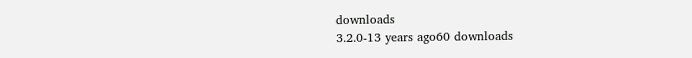downloads
3.2.0-13 years ago60 downloads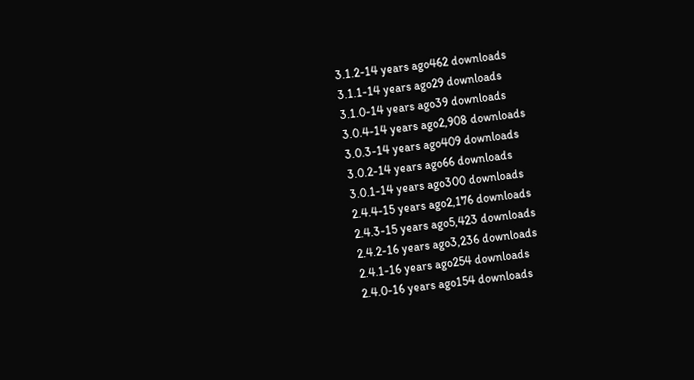3.1.2-14 years ago462 downloads
3.1.1-14 years ago29 downloads
3.1.0-14 years ago39 downloads
3.0.4-14 years ago2,908 downloads
3.0.3-14 years ago409 downloads
3.0.2-14 years ago66 downloads
3.0.1-14 years ago300 downloads
2.4.4-15 years ago2,176 downloads
2.4.3-15 years ago5,423 downloads
2.4.2-16 years ago3,236 downloads
2.4.1-16 years ago254 downloads
2.4.0-16 years ago154 downloads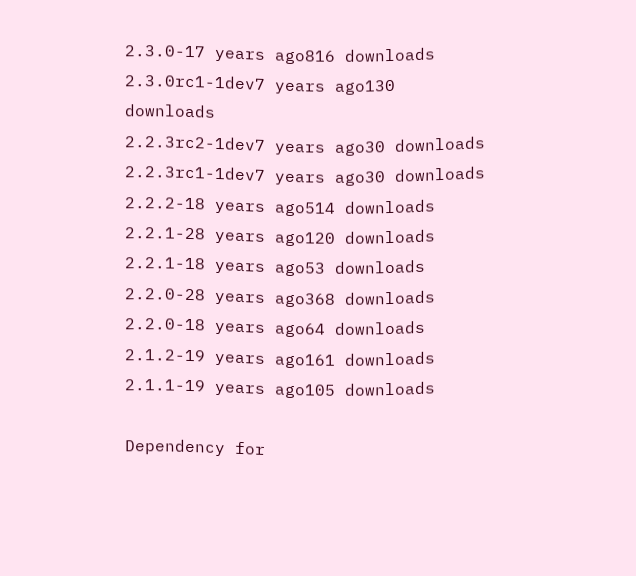2.3.0-17 years ago816 downloads
2.3.0rc1-1dev7 years ago130 downloads
2.2.3rc2-1dev7 years ago30 downloads
2.2.3rc1-1dev7 years ago30 downloads
2.2.2-18 years ago514 downloads
2.2.1-28 years ago120 downloads
2.2.1-18 years ago53 downloads
2.2.0-28 years ago368 downloads
2.2.0-18 years ago64 downloads
2.1.2-19 years ago161 downloads
2.1.1-19 years ago105 downloads

Dependency for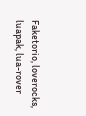Faketorio, loverocks, luapak, lua-rover